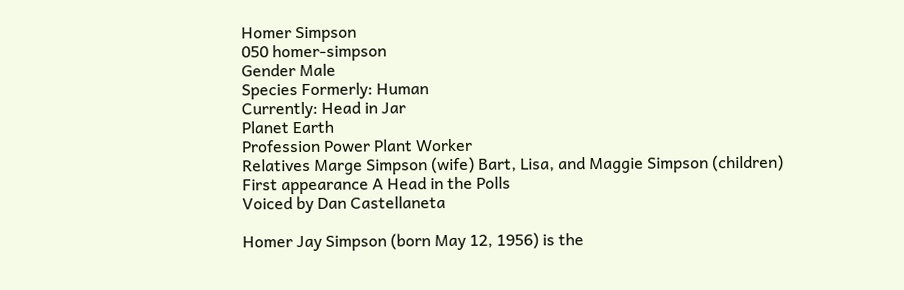Homer Simpson
050 homer-simpson
Gender Male
Species Formerly: Human
Currently: Head in Jar
Planet Earth
Profession Power Plant Worker
Relatives Marge Simpson (wife) Bart, Lisa, and Maggie Simpson (children)
First appearance A Head in the Polls
Voiced by Dan Castellaneta

Homer Jay Simpson (born May 12, 1956) is the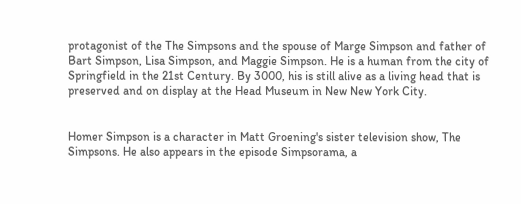protagonist of the The Simpsons and the spouse of Marge Simpson and father of Bart Simpson, Lisa Simpson, and Maggie Simpson. He is a human from the city of Springfield in the 21st Century. By 3000, his is still alive as a living head that is preserved and on display at the Head Museum in New New York City.


Homer Simpson is a character in Matt Groening's sister television show, The Simpsons. He also appears in the episode Simpsorama, a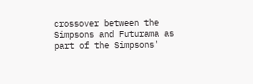crossover between the Simpsons and Futurama as part of the Simpsons'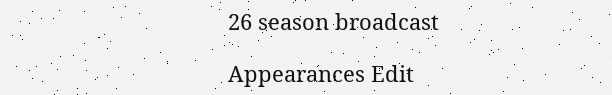26 season broadcast

Appearances Edit